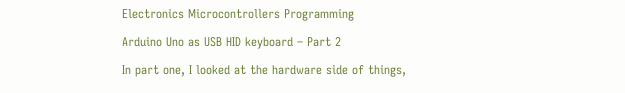Electronics Microcontrollers Programming

Arduino Uno as USB HID keyboard – Part 2

In part one, I looked at the hardware side of things,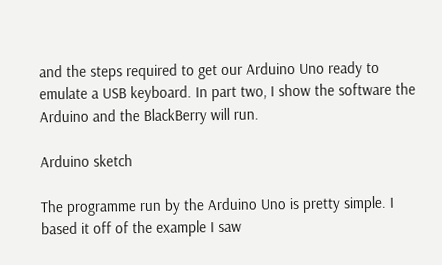and the steps required to get our Arduino Uno ready to emulate a USB keyboard. In part two, I show the software the Arduino and the BlackBerry will run.

Arduino sketch

The programme run by the Arduino Uno is pretty simple. I based it off of the example I saw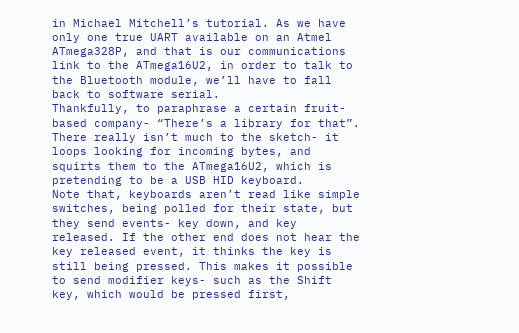in Michael Mitchell’s tutorial. As we have only one true UART available on an Atmel ATmega328P, and that is our communications link to the ATmega16U2, in order to talk to the Bluetooth module, we’ll have to fall back to software serial.
Thankfully, to paraphrase a certain fruit-
based company- “There’s a library for that”.
There really isn’t much to the sketch- it loops looking for incoming bytes, and squirts them to the ATmega16U2, which is pretending to be a USB HID keyboard.
Note that, keyboards aren’t read like simple switches, being polled for their state, but they send events- key down, and key released. If the other end does not hear the key released event, it thinks the key is still being pressed. This makes it possible to send modifier keys- such as the Shift key, which would be pressed first,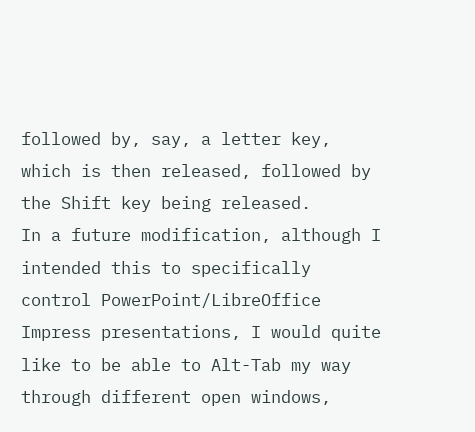followed by, say, a letter key, which is then released, followed by the Shift key being released.
In a future modification, although I intended this to specifically control PowerPoint/LibreOffice Impress presentations, I would quite like to be able to Alt-Tab my way through different open windows,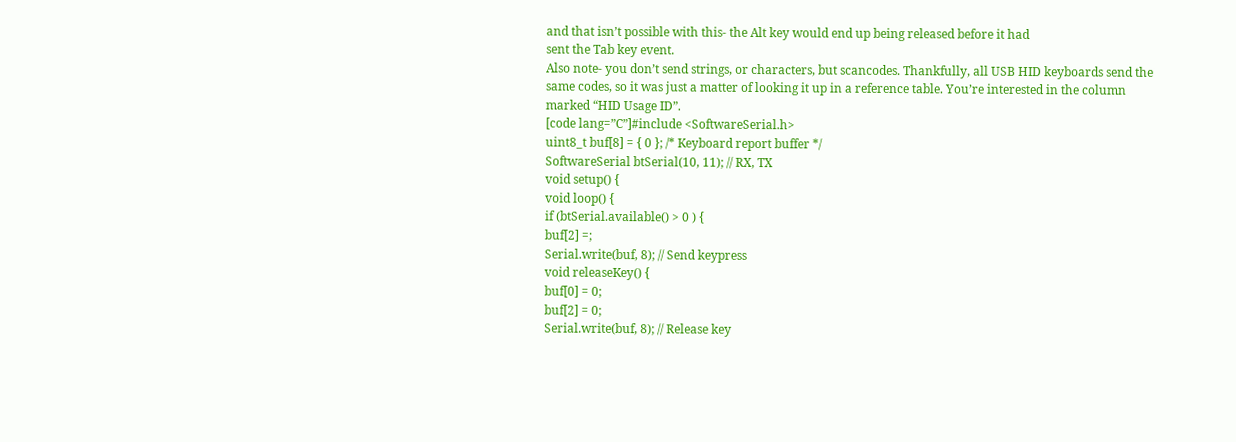and that isn’t possible with this- the Alt key would end up being released before it had
sent the Tab key event.
Also note- you don’t send strings, or characters, but scancodes. Thankfully, all USB HID keyboards send the same codes, so it was just a matter of looking it up in a reference table. You’re interested in the column marked “HID Usage ID”.
[code lang=”C”]#include <SoftwareSerial.h>
uint8_t buf[8] = { 0 }; /* Keyboard report buffer */
SoftwareSerial btSerial(10, 11); // RX, TX
void setup() {
void loop() {
if (btSerial.available() > 0 ) {
buf[2] =;
Serial.write(buf, 8); // Send keypress
void releaseKey() {
buf[0] = 0;
buf[2] = 0;
Serial.write(buf, 8); // Release key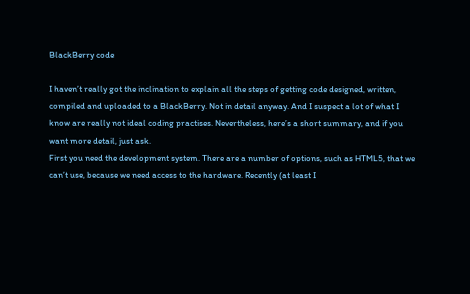BlackBerry code

I haven’t really got the inclination to explain all the steps of getting code designed, written, compiled and uploaded to a BlackBerry. Not in detail anyway. And I suspect a lot of what I know are really not ideal coding practises. Nevertheless, here’s a short summary, and if you want more detail, just ask.
First you need the development system. There are a number of options, such as HTML5, that we can’t use, because we need access to the hardware. Recently (at least I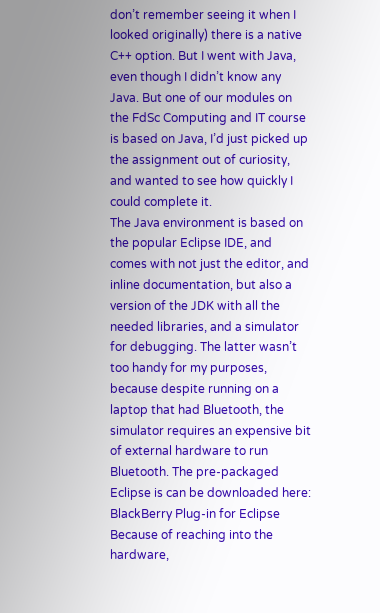don’t remember seeing it when I looked originally) there is a native C++ option. But I went with Java, even though I didn’t know any Java. But one of our modules on the FdSc Computing and IT course is based on Java, I’d just picked up the assignment out of curiosity, and wanted to see how quickly I could complete it.
The Java environment is based on the popular Eclipse IDE, and comes with not just the editor, and inline documentation, but also a
version of the JDK with all the needed libraries, and a simulator for debugging. The latter wasn’t too handy for my purposes, because despite running on a laptop that had Bluetooth, the simulator requires an expensive bit of external hardware to run Bluetooth. The pre-packaged Eclipse is can be downloaded here: BlackBerry Plug-in for Eclipse
Because of reaching into the hardware,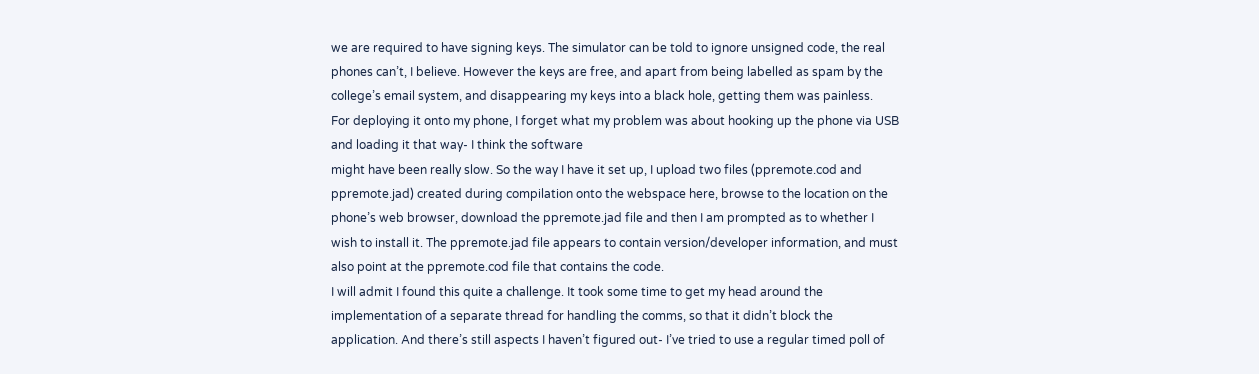we are required to have signing keys. The simulator can be told to ignore unsigned code, the real phones can’t, I believe. However the keys are free, and apart from being labelled as spam by the college’s email system, and disappearing my keys into a black hole, getting them was painless.
For deploying it onto my phone, I forget what my problem was about hooking up the phone via USB and loading it that way- I think the software
might have been really slow. So the way I have it set up, I upload two files (ppremote.cod and ppremote.jad) created during compilation onto the webspace here, browse to the location on the phone’s web browser, download the ppremote.jad file and then I am prompted as to whether I wish to install it. The ppremote.jad file appears to contain version/developer information, and must also point at the ppremote.cod file that contains the code.
I will admit I found this quite a challenge. It took some time to get my head around the implementation of a separate thread for handling the comms, so that it didn’t block the application. And there’s still aspects I haven’t figured out- I’ve tried to use a regular timed poll of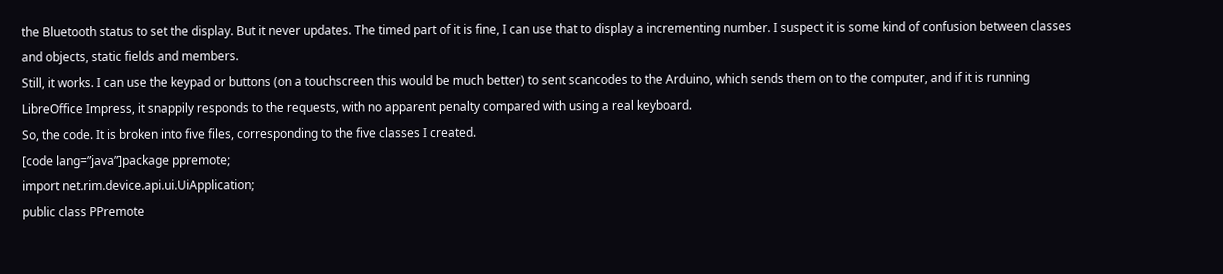the Bluetooth status to set the display. But it never updates. The timed part of it is fine, I can use that to display a incrementing number. I suspect it is some kind of confusion between classes and objects, static fields and members.
Still, it works. I can use the keypad or buttons (on a touchscreen this would be much better) to sent scancodes to the Arduino, which sends them on to the computer, and if it is running LibreOffice Impress, it snappily responds to the requests, with no apparent penalty compared with using a real keyboard.
So, the code. It is broken into five files, corresponding to the five classes I created.
[code lang=”java”]package ppremote;
import net.rim.device.api.ui.UiApplication;
public class PPremote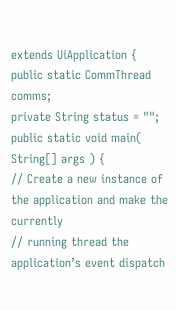extends UiApplication {
public static CommThread comms;
private String status = "";
public static void main( String[] args ) {
// Create a new instance of the application and make the currently
// running thread the application’s event dispatch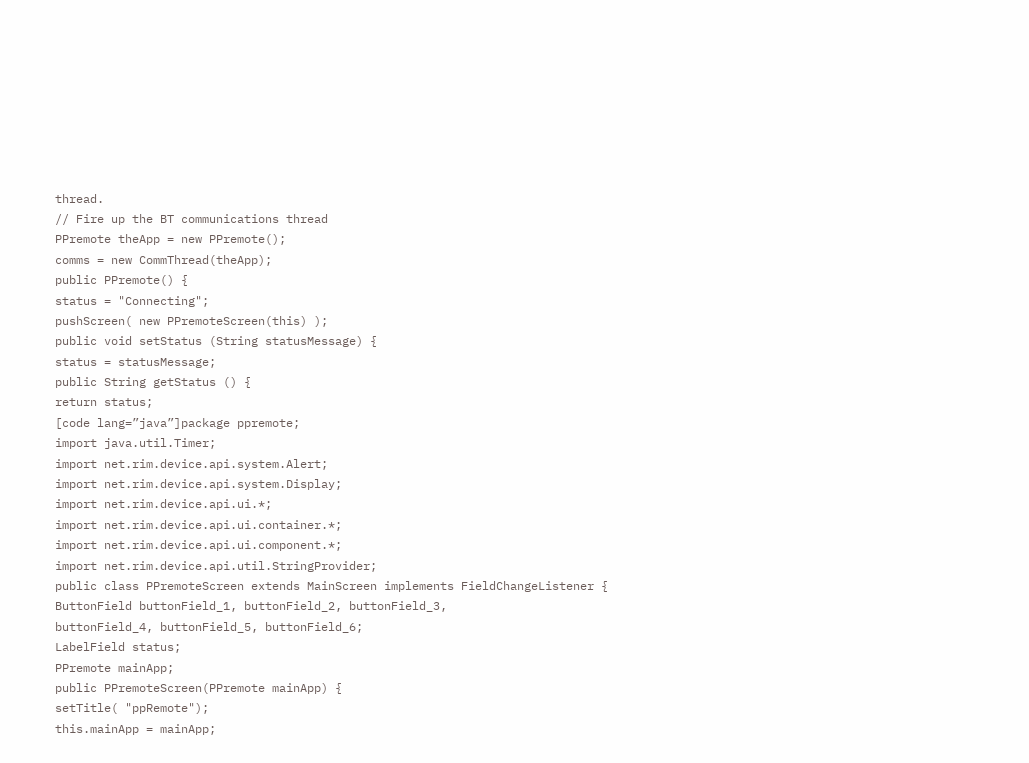thread.
// Fire up the BT communications thread
PPremote theApp = new PPremote();
comms = new CommThread(theApp);
public PPremote() {
status = "Connecting";
pushScreen( new PPremoteScreen(this) );
public void setStatus (String statusMessage) {
status = statusMessage;
public String getStatus () {
return status;
[code lang=”java”]package ppremote;
import java.util.Timer;
import net.rim.device.api.system.Alert;
import net.rim.device.api.system.Display;
import net.rim.device.api.ui.*;
import net.rim.device.api.ui.container.*;
import net.rim.device.api.ui.component.*;
import net.rim.device.api.util.StringProvider;
public class PPremoteScreen extends MainScreen implements FieldChangeListener {
ButtonField buttonField_1, buttonField_2, buttonField_3,
buttonField_4, buttonField_5, buttonField_6;
LabelField status;
PPremote mainApp;
public PPremoteScreen(PPremote mainApp) {
setTitle( "ppRemote");
this.mainApp = mainApp;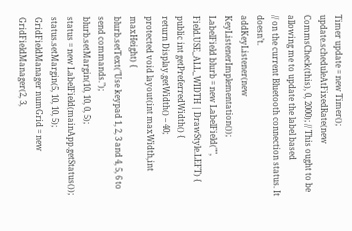Timer update = new Timer();
update.scheduleAtFixedRate(new CommsCheck(this), 0, 2000); // This ought to be allowing me to update the label based
// on the current Bluetooth connection status. It doesn’t.
addKeyListener(new KeyListenerImplementation());
LabelField blurb = new LabelField("", Field.USE_ALL_WIDTH | DrawStyle.LEFT) {
public int getPreferredWidth() {
return Display.getWidth() – 40;
protected void layout(int maxWidth,int maxHeight) {
blurb.setText("Use keypad 1, 2, 3 and 4, 5, 6 to send commands.");
blurb.setMargin(10, 10, 0, 5);
status = new LabelField(mainApp.getStatus());
status.setMargin(5, 10, 10, 5);
GridFieldManager numGrid = new GridFieldManager(2, 3,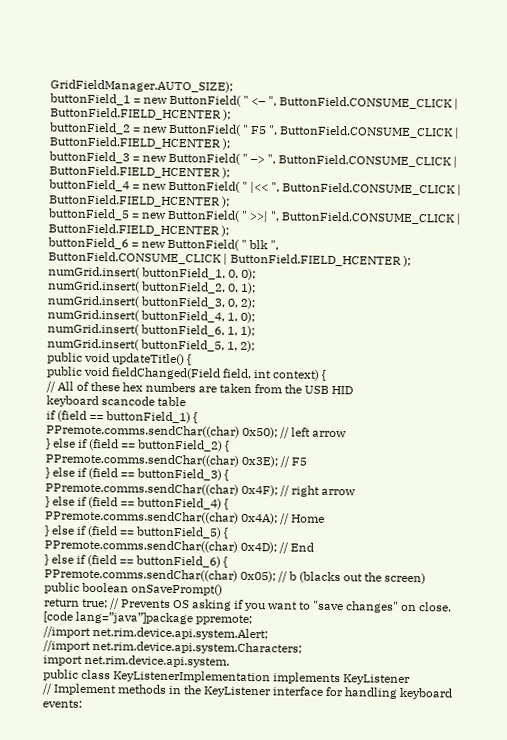GridFieldManager.AUTO_SIZE);
buttonField_1 = new ButtonField( " <– ", ButtonField.CONSUME_CLICK | ButtonField.FIELD_HCENTER );
buttonField_2 = new ButtonField( " F5 ", ButtonField.CONSUME_CLICK | ButtonField.FIELD_HCENTER );
buttonField_3 = new ButtonField( " –> ", ButtonField.CONSUME_CLICK | ButtonField.FIELD_HCENTER );
buttonField_4 = new ButtonField( " |<< ", ButtonField.CONSUME_CLICK | ButtonField.FIELD_HCENTER );
buttonField_5 = new ButtonField( " >>| ", ButtonField.CONSUME_CLICK | ButtonField.FIELD_HCENTER );
buttonField_6 = new ButtonField( " blk ",
ButtonField.CONSUME_CLICK | ButtonField.FIELD_HCENTER );
numGrid.insert( buttonField_1, 0, 0);
numGrid.insert( buttonField_2, 0, 1);
numGrid.insert( buttonField_3, 0, 2);
numGrid.insert( buttonField_4, 1, 0);
numGrid.insert( buttonField_6, 1, 1);
numGrid.insert( buttonField_5, 1, 2);
public void updateTitle() {
public void fieldChanged(Field field, int context) {
// All of these hex numbers are taken from the USB HID
keyboard scancode table
if (field == buttonField_1) {
PPremote.comms.sendChar((char) 0x50); // left arrow
} else if (field == buttonField_2) {
PPremote.comms.sendChar((char) 0x3E); // F5
} else if (field == buttonField_3) {
PPremote.comms.sendChar((char) 0x4F); // right arrow
} else if (field == buttonField_4) {
PPremote.comms.sendChar((char) 0x4A); // Home
} else if (field == buttonField_5) {
PPremote.comms.sendChar((char) 0x4D); // End
} else if (field == buttonField_6) {
PPremote.comms.sendChar((char) 0x05); // b (blacks out the screen)
public boolean onSavePrompt()
return true; // Prevents OS asking if you want to "save changes" on close.
[code lang=”java”]package ppremote;
//import net.rim.device.api.system.Alert;
//import net.rim.device.api.system.Characters;
import net.rim.device.api.system.
public class KeyListenerImplementation implements KeyListener
// Implement methods in the KeyListener interface for handling keyboard events: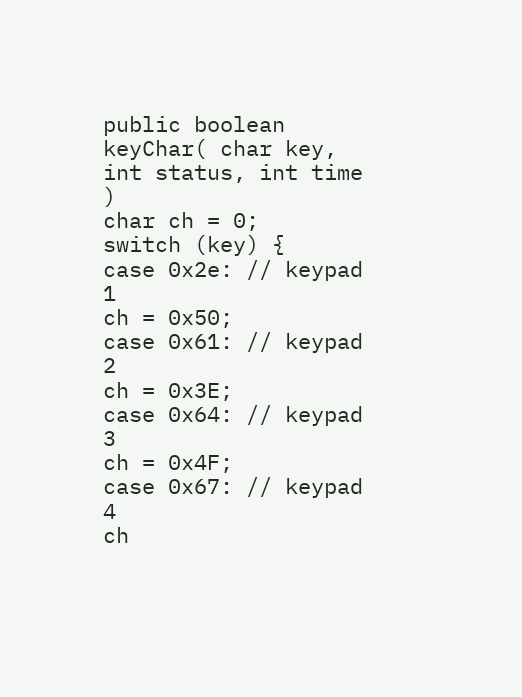public boolean keyChar( char key, int status, int time )
char ch = 0;
switch (key) {
case 0x2e: // keypad 1
ch = 0x50;
case 0x61: // keypad 2
ch = 0x3E;
case 0x64: // keypad 3
ch = 0x4F;
case 0x67: // keypad 4
ch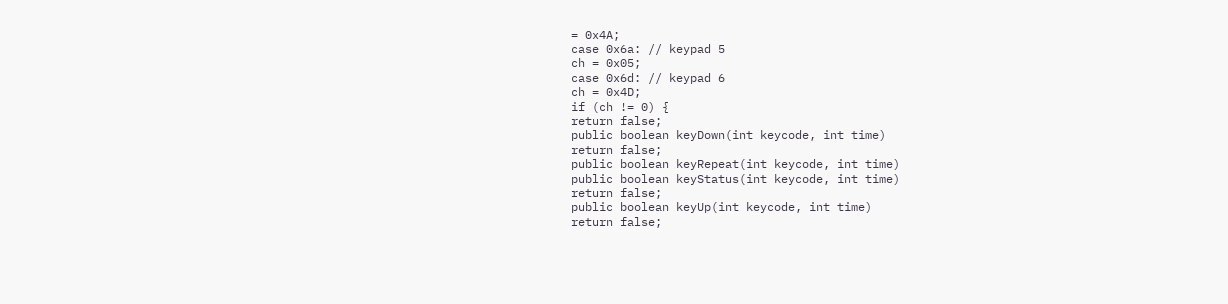= 0x4A;
case 0x6a: // keypad 5
ch = 0x05;
case 0x6d: // keypad 6
ch = 0x4D;
if (ch != 0) {
return false;
public boolean keyDown(int keycode, int time)
return false;
public boolean keyRepeat(int keycode, int time)
public boolean keyStatus(int keycode, int time)
return false;
public boolean keyUp(int keycode, int time)
return false;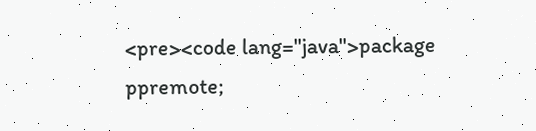<pre><code lang="java">package ppremote;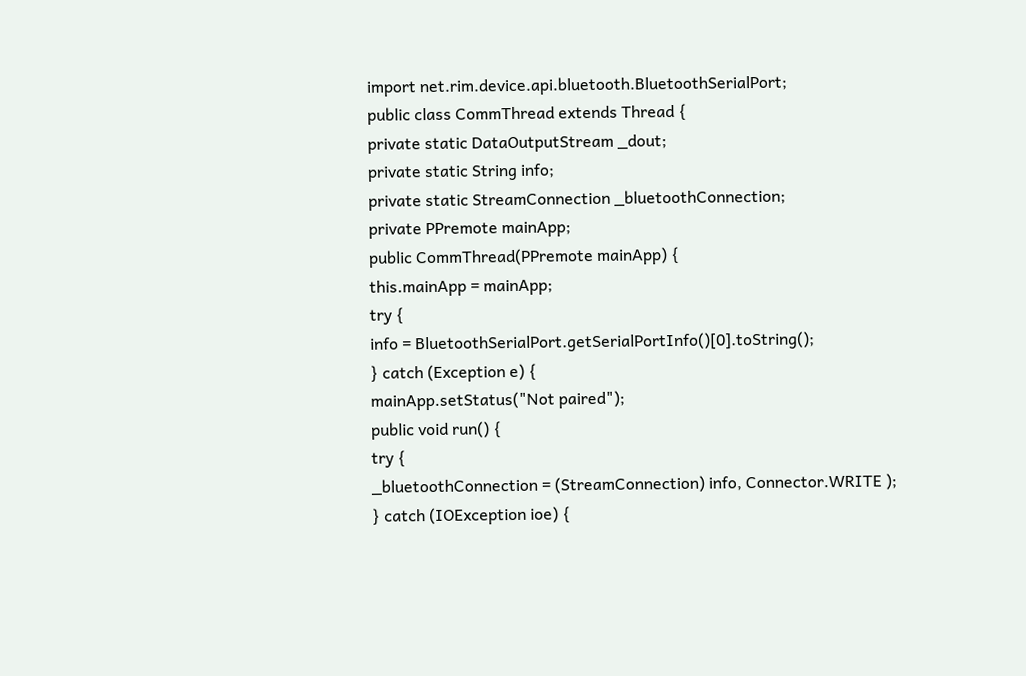import net.rim.device.api.bluetooth.BluetoothSerialPort;
public class CommThread extends Thread {
private static DataOutputStream _dout;
private static String info;
private static StreamConnection _bluetoothConnection;
private PPremote mainApp;
public CommThread(PPremote mainApp) {
this.mainApp = mainApp;
try {
info = BluetoothSerialPort.getSerialPortInfo()[0].toString();
} catch (Exception e) {
mainApp.setStatus("Not paired");
public void run() {
try {
_bluetoothConnection = (StreamConnection) info, Connector.WRITE );
} catch (IOException ioe) {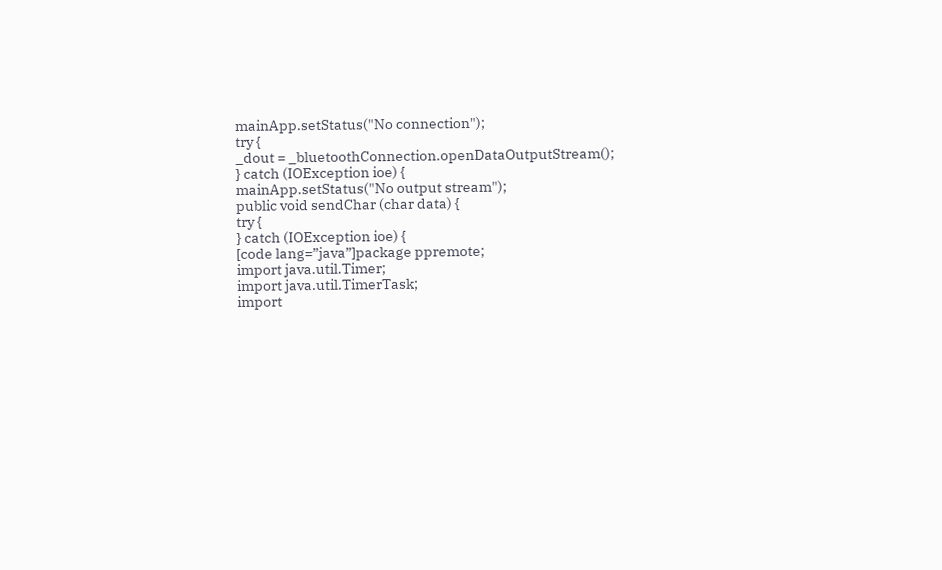mainApp.setStatus("No connection");
try {
_dout = _bluetoothConnection.openDataOutputStream();
} catch (IOException ioe) {
mainApp.setStatus("No output stream");
public void sendChar (char data) {
try {
} catch (IOException ioe) {
[code lang=”java”]package ppremote;
import java.util.Timer;
import java.util.TimerTask;
import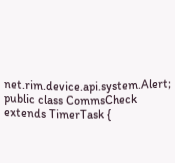net.rim.device.api.system.Alert;
public class CommsCheck extends TimerTask {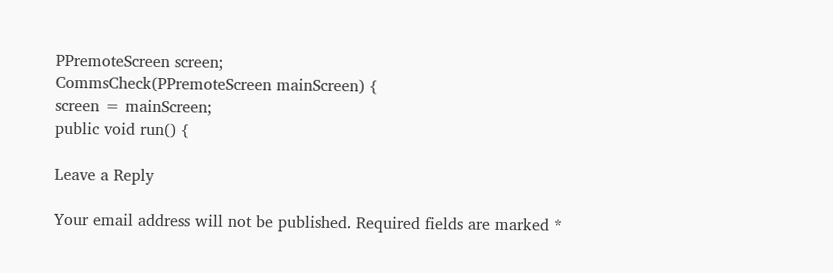PPremoteScreen screen;
CommsCheck(PPremoteScreen mainScreen) {
screen = mainScreen;
public void run() {

Leave a Reply

Your email address will not be published. Required fields are marked *